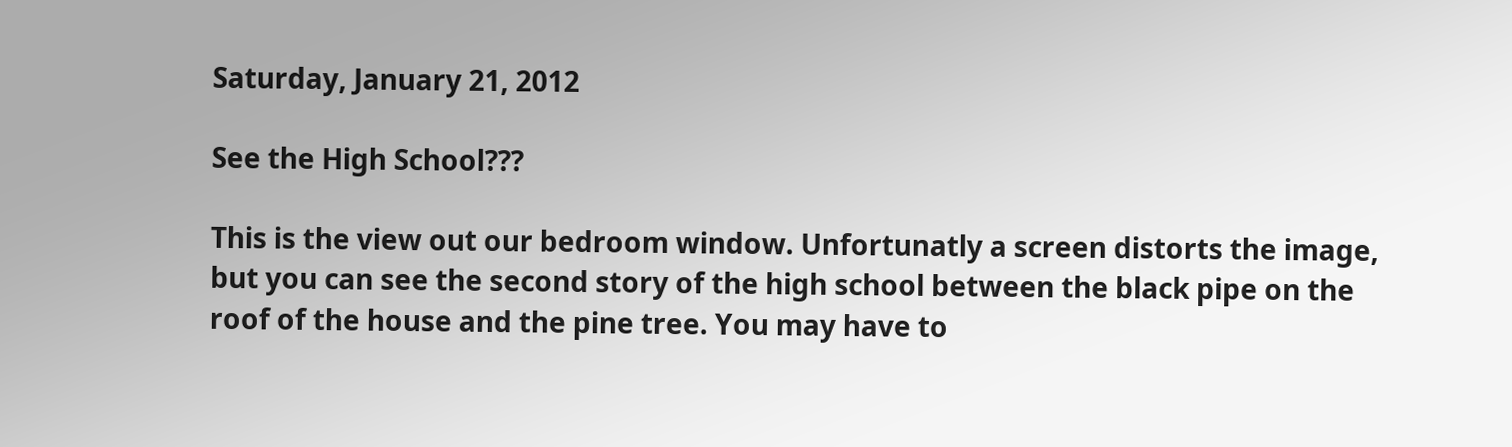Saturday, January 21, 2012

See the High School???

This is the view out our bedroom window. Unfortunatly a screen distorts the image, but you can see the second story of the high school between the black pipe on the roof of the house and the pine tree. You may have to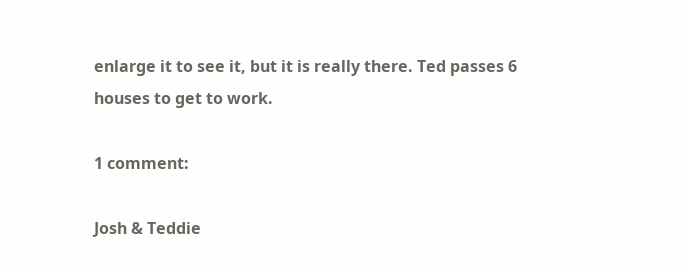enlarge it to see it, but it is really there. Ted passes 6 houses to get to work.

1 comment:

Josh & Teddie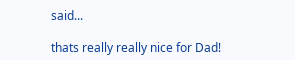said...

thats really really nice for Dad!